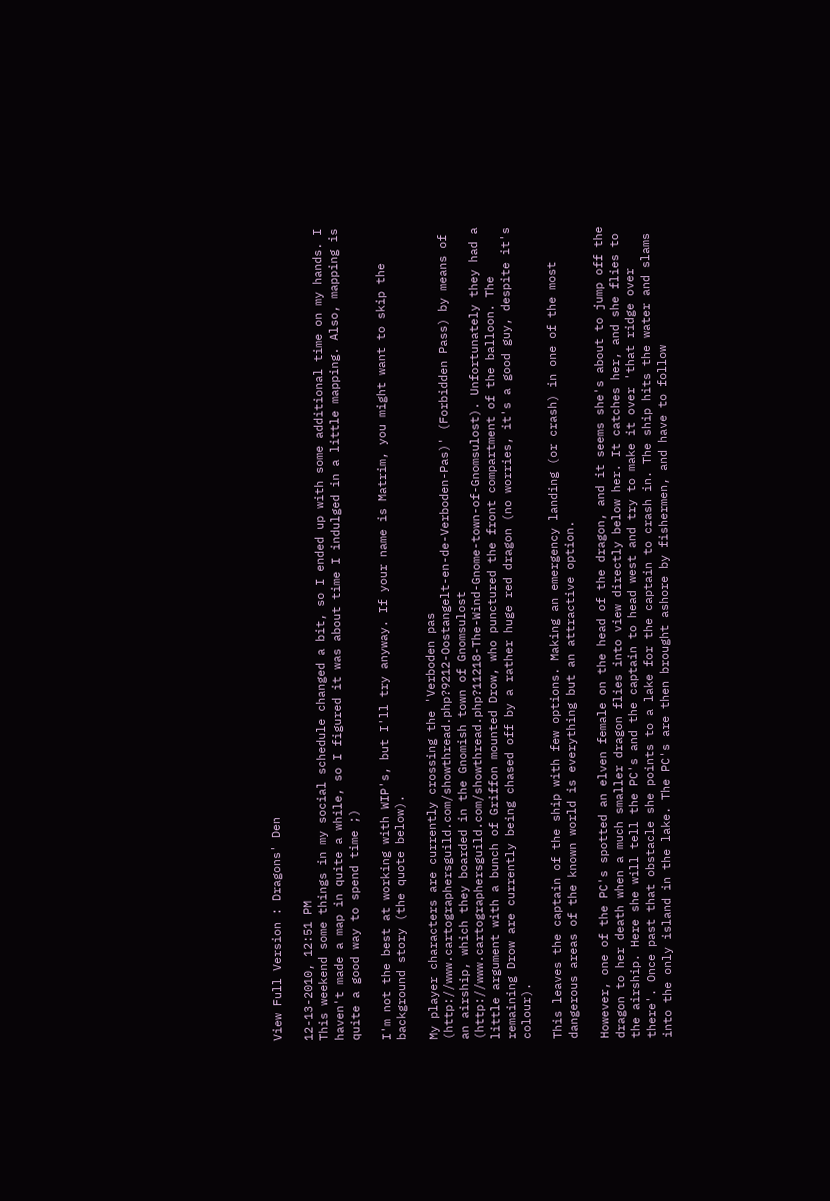View Full Version : Dragons' Den

12-13-2010, 12:51 PM
This weekend some things in my social schedule changed a bit, so I ended up with some additional time on my hands. I haven't made a map in quite a while, so I figured it was about time I indulged in a little mapping. Also, mapping is quite a good way to spend time ;)

I'm not the best at working with WIP's, but I'll try anyway. If your name is Matrim, you might want to skip the background story (the quote below).

My player characters are currently crossing the 'Verboden pas (http://www.cartographersguild.com/showthread.php?9212-Oostangelt-en-de-Verboden-Pas)' (Forbidden Pass) by means of an airship, which they boarded in the Gnomish town of Gnomsulost (http://www.cartographersguild.com/showthread.php?11218-The-Wind-Gnome-town-of-Gnomsulost). Unfortunately they had a little argument with a bunch of Griffon mounted Drow, who punctured the front compartment of the balloon. The remaining Drow are currently being chased off by a rather huge red dragon (no worries, it's a good guy, despite it's colour).

This leaves the captain of the ship with few options. Making an emergency landing (or crash) in one of the most dangerous areas of the known world is everything but an attractive option.

However, one of the PC's spotted an elven female on the head of the dragon, and it seems she's about to jump off the dragon to her death when a much smaller dragon flies into view directly below her. It catches her, and she flies to the airship. Here she will tell the PC's and the captain to head west and try to make it over 'that ridge over there'. Once past that obstacle she points to a lake for the captain to crash in. The ship hits the water and slams into the only island in the lake. The PC's are then brought ashore by fishermen, and have to follow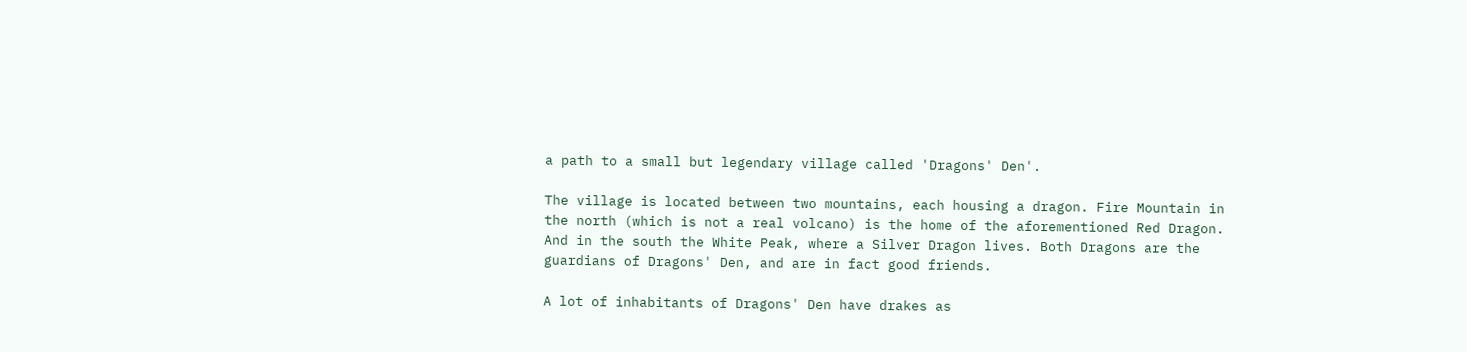a path to a small but legendary village called 'Dragons' Den'.

The village is located between two mountains, each housing a dragon. Fire Mountain in the north (which is not a real volcano) is the home of the aforementioned Red Dragon. And in the south the White Peak, where a Silver Dragon lives. Both Dragons are the guardians of Dragons' Den, and are in fact good friends.

A lot of inhabitants of Dragons' Den have drakes as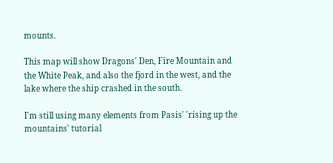mounts.

This map will show Dragons' Den, Fire Mountain and the White Peak, and also the fjord in the west, and the lake where the ship crashed in the south.

I'm still using many elements from Pasis' 'rising up the mountains' tutorial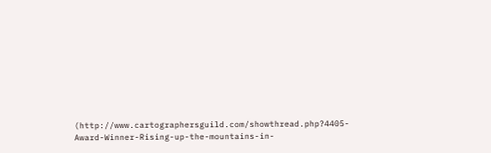(http://www.cartographersguild.com/showthread.php?4405-Award-Winner-Rising-up-the-mountains-in-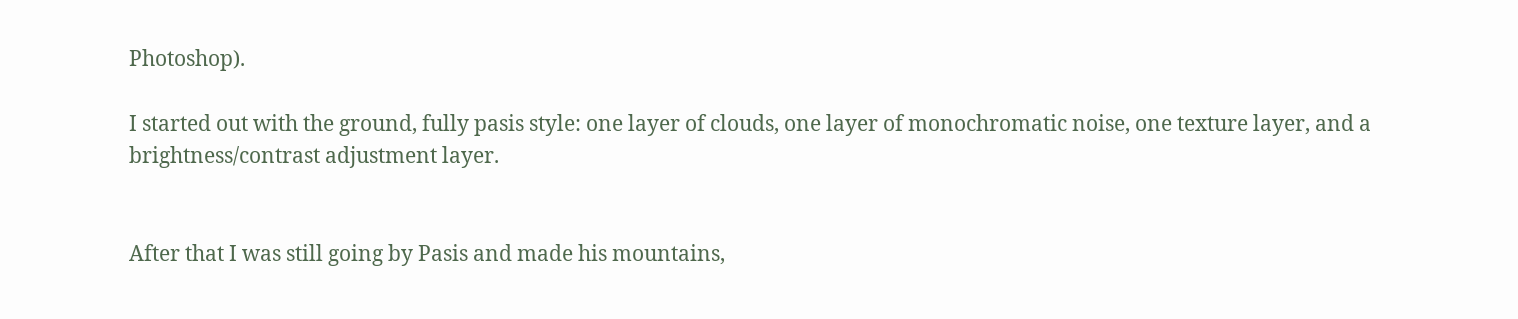Photoshop).

I started out with the ground, fully pasis style: one layer of clouds, one layer of monochromatic noise, one texture layer, and a brightness/contrast adjustment layer.


After that I was still going by Pasis and made his mountains,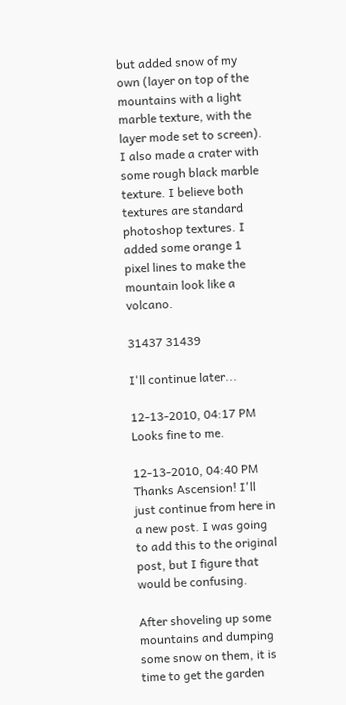but added snow of my own (layer on top of the mountains with a light marble texture, with the layer mode set to screen). I also made a crater with some rough black marble texture. I believe both textures are standard photoshop textures. I added some orange 1 pixel lines to make the mountain look like a volcano.

31437 31439

I'll continue later...

12-13-2010, 04:17 PM
Looks fine to me.

12-13-2010, 04:40 PM
Thanks Ascension! I'll just continue from here in a new post. I was going to add this to the original post, but I figure that would be confusing.

After shoveling up some mountains and dumping some snow on them, it is time to get the garden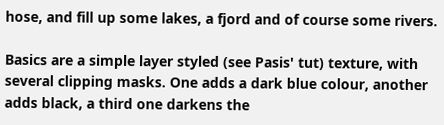hose, and fill up some lakes, a fjord and of course some rivers.

Basics are a simple layer styled (see Pasis' tut) texture, with several clipping masks. One adds a dark blue colour, another adds black, a third one darkens the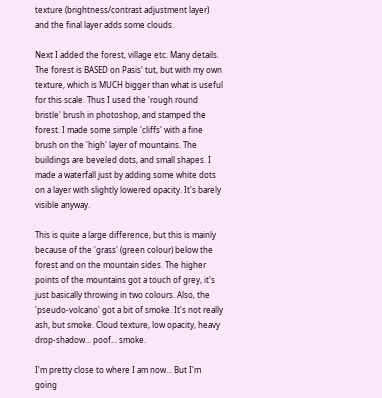texture (brightness/contrast adjustment layer) and the final layer adds some clouds.

Next I added the forest, village etc. Many details. The forest is BASED on Pasis' tut, but with my own texture, which is MUCH bigger than what is useful for this scale. Thus I used the 'rough round bristle' brush in photoshop, and stamped the forest. I made some simple 'cliffs' with a fine brush on the 'high' layer of mountains. The buildings are beveled dots, and small shapes. I made a waterfall just by adding some white dots on a layer with slightly lowered opacity. It's barely visible anyway.

This is quite a large difference, but this is mainly because of the 'grass' (green colour) below the forest and on the mountain sides. The higher points of the mountains got a touch of grey, it's just basically throwing in two colours. Also, the 'pseudo-volcano' got a bit of smoke. It's not really ash, but smoke. Cloud texture, low opacity, heavy drop-shadow... poof... smoke.

I'm pretty close to where I am now... But I'm going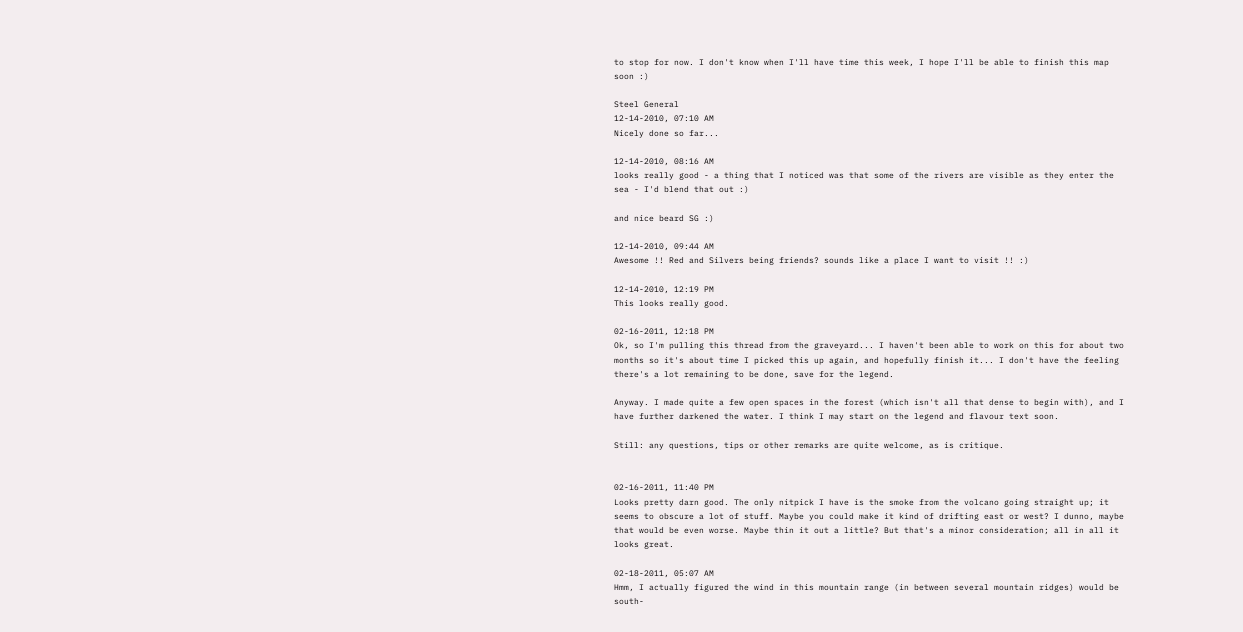to stop for now. I don't know when I'll have time this week, I hope I'll be able to finish this map soon :)

Steel General
12-14-2010, 07:10 AM
Nicely done so far...

12-14-2010, 08:16 AM
looks really good - a thing that I noticed was that some of the rivers are visible as they enter the sea - I'd blend that out :)

and nice beard SG :)

12-14-2010, 09:44 AM
Awesome !! Red and Silvers being friends? sounds like a place I want to visit !! :)

12-14-2010, 12:19 PM
This looks really good.

02-16-2011, 12:18 PM
Ok, so I'm pulling this thread from the graveyard... I haven't been able to work on this for about two months so it's about time I picked this up again, and hopefully finish it... I don't have the feeling there's a lot remaining to be done, save for the legend.

Anyway. I made quite a few open spaces in the forest (which isn't all that dense to begin with), and I have further darkened the water. I think I may start on the legend and flavour text soon.

Still: any questions, tips or other remarks are quite welcome, as is critique.


02-16-2011, 11:40 PM
Looks pretty darn good. The only nitpick I have is the smoke from the volcano going straight up; it seems to obscure a lot of stuff. Maybe you could make it kind of drifting east or west? I dunno, maybe that would be even worse. Maybe thin it out a little? But that's a minor consideration; all in all it looks great.

02-18-2011, 05:07 AM
Hmm, I actually figured the wind in this mountain range (in between several mountain ridges) would be south-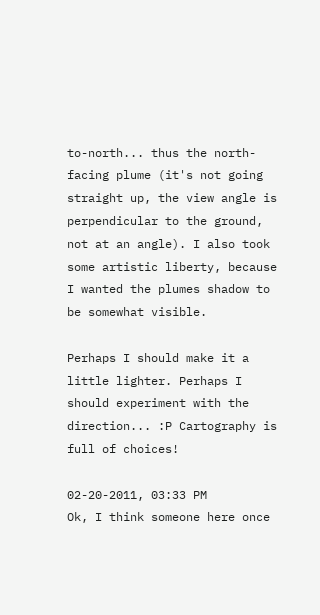to-north... thus the north-facing plume (it's not going straight up, the view angle is perpendicular to the ground, not at an angle). I also took some artistic liberty, because I wanted the plumes shadow to be somewhat visible.

Perhaps I should make it a little lighter. Perhaps I should experiment with the direction... :P Cartography is full of choices!

02-20-2011, 03:33 PM
Ok, I think someone here once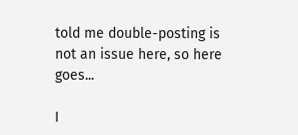told me double-posting is not an issue here, so here goes...

I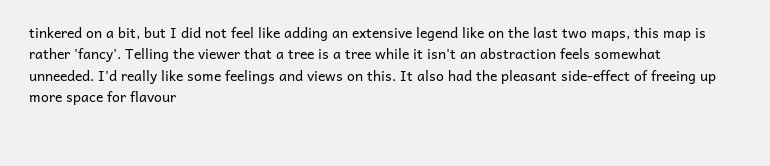tinkered on a bit, but I did not feel like adding an extensive legend like on the last two maps, this map is rather 'fancy'. Telling the viewer that a tree is a tree while it isn't an abstraction feels somewhat unneeded. I'd really like some feelings and views on this. It also had the pleasant side-effect of freeing up more space for flavour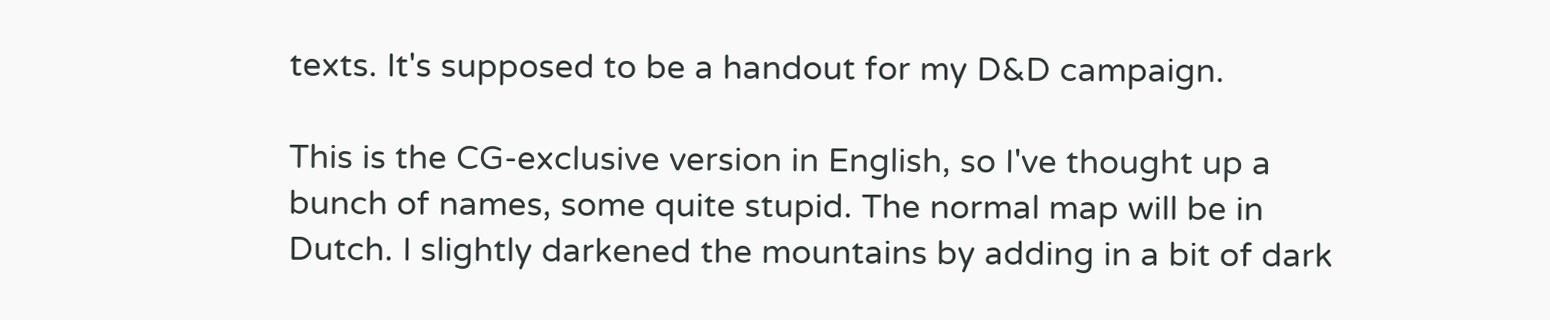texts. It's supposed to be a handout for my D&D campaign.

This is the CG-exclusive version in English, so I've thought up a bunch of names, some quite stupid. The normal map will be in Dutch. I slightly darkened the mountains by adding in a bit of dark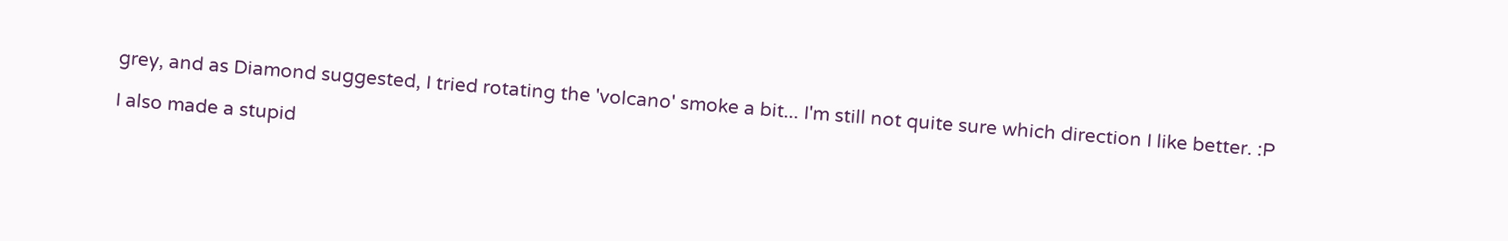grey, and as Diamond suggested, I tried rotating the 'volcano' smoke a bit... I'm still not quite sure which direction I like better. :P

I also made a stupid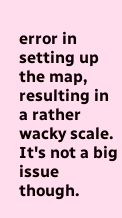error in setting up the map, resulting in a rather wacky scale. It's not a big issue though.